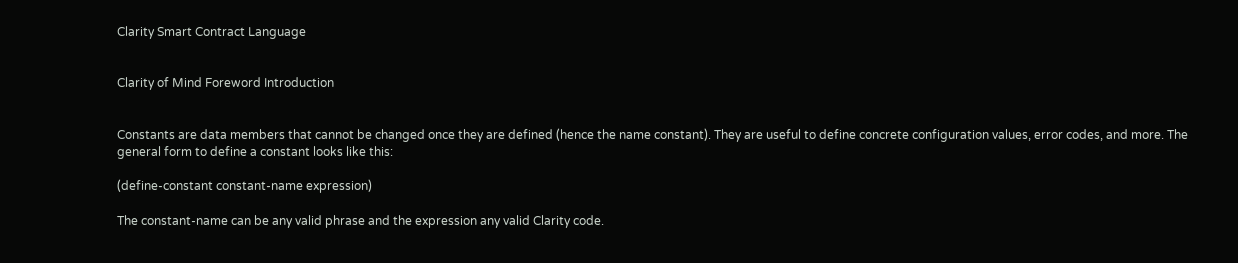Clarity Smart Contract Language


Clarity of Mind Foreword Introduction


Constants are data members that cannot be changed once they are defined (hence the name constant). They are useful to define concrete configuration values, error codes, and more. The general form to define a constant looks like this:

(define-constant constant-name expression)

The constant-name can be any valid phrase and the expression any valid Clarity code.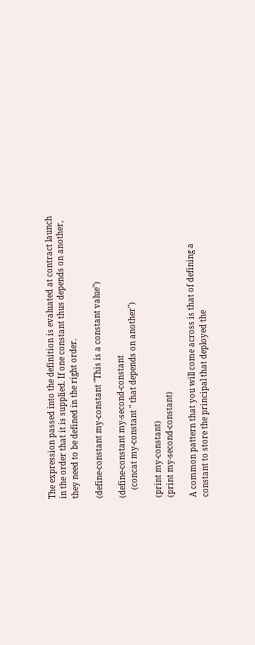The expression passed into the definition is evaluated at contract launch in the order that it is supplied. If one constant thus depends on another, they need to be defined in the right order.

(define-constant my-constant "This is a constant value")

(define-constant my-second-constant
    (concat my-constant " that depends on another")

(print my-constant)
(print my-second-constant)

A common pattern that you will come across is that of defining a constant to store the principal that deployed the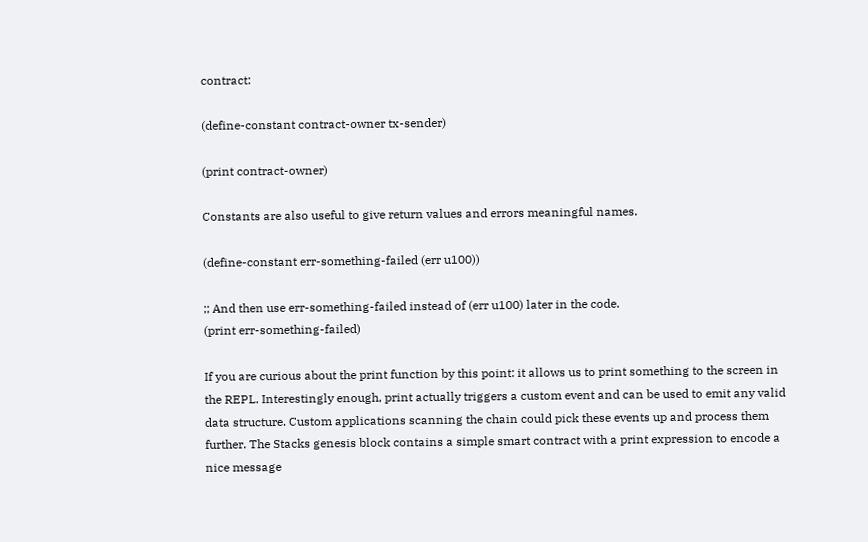contract:

(define-constant contract-owner tx-sender)

(print contract-owner)

Constants are also useful to give return values and errors meaningful names.

(define-constant err-something-failed (err u100))

;; And then use err-something-failed instead of (err u100) later in the code.
(print err-something-failed)

If you are curious about the print function by this point: it allows us to print something to the screen in the REPL. Interestingly enough, print actually triggers a custom event and can be used to emit any valid data structure. Custom applications scanning the chain could pick these events up and process them further. The Stacks genesis block contains a simple smart contract with a print expression to encode a nice message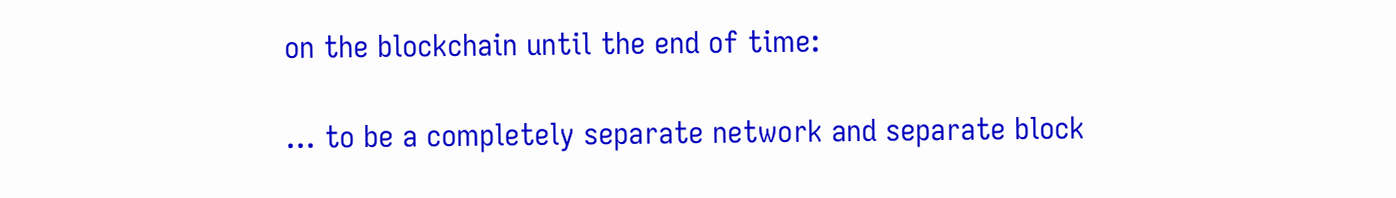on the blockchain until the end of time:

... to be a completely separate network and separate block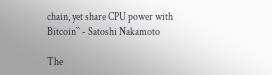chain, yet share CPU power with Bitcoin`` - Satoshi Nakamoto

The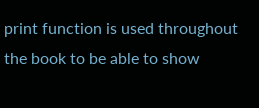print function is used throughout the book to be able to show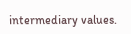intermediary values.